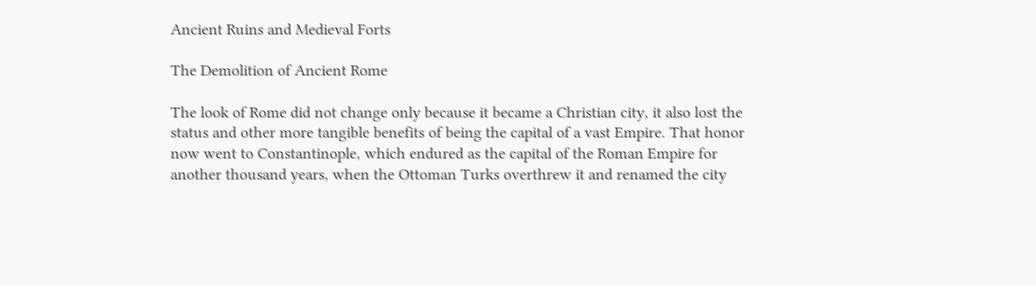Ancient Ruins and Medieval Forts

The Demolition of Ancient Rome

The look of Rome did not change only because it became a Christian city, it also lost the status and other more tangible benefits of being the capital of a vast Empire. That honor now went to Constantinople, which endured as the capital of the Roman Empire for another thousand years, when the Ottoman Turks overthrew it and renamed the city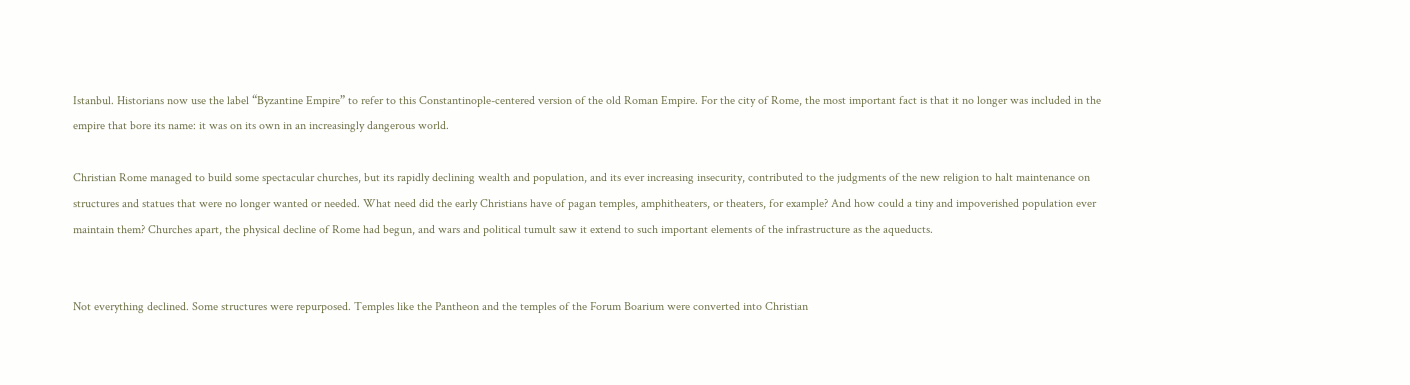Istanbul. Historians now use the label “Byzantine Empire” to refer to this Constantinople-centered version of the old Roman Empire. For the city of Rome, the most important fact is that it no longer was included in the empire that bore its name: it was on its own in an increasingly dangerous world.

Christian Rome managed to build some spectacular churches, but its rapidly declining wealth and population, and its ever increasing insecurity, contributed to the judgments of the new religion to halt maintenance on structures and statues that were no longer wanted or needed. What need did the early Christians have of pagan temples, amphitheaters, or theaters, for example? And how could a tiny and impoverished population ever maintain them? Churches apart, the physical decline of Rome had begun, and wars and political tumult saw it extend to such important elements of the infrastructure as the aqueducts.


Not everything declined. Some structures were repurposed. Temples like the Pantheon and the temples of the Forum Boarium were converted into Christian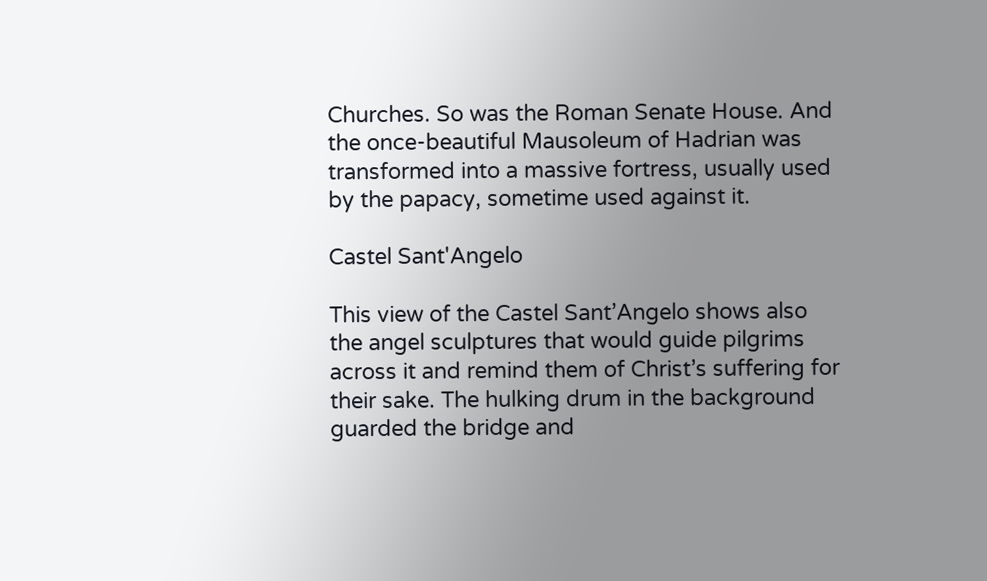Churches. So was the Roman Senate House. And the once-beautiful Mausoleum of Hadrian was transformed into a massive fortress, usually used by the papacy, sometime used against it.

Castel Sant'Angelo

This view of the Castel Sant’Angelo shows also the angel sculptures that would guide pilgrims across it and remind them of Christ’s suffering for their sake. The hulking drum in the background guarded the bridge and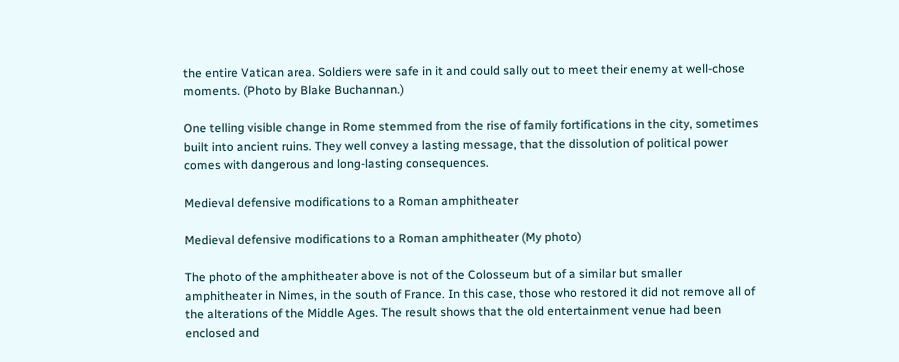the entire Vatican area. Soldiers were safe in it and could sally out to meet their enemy at well-chose moments. (Photo by Blake Buchannan.)

One telling visible change in Rome stemmed from the rise of family fortifications in the city, sometimes built into ancient ruins. They well convey a lasting message, that the dissolution of political power comes with dangerous and long-lasting consequences.

Medieval defensive modifications to a Roman amphitheater

Medieval defensive modifications to a Roman amphitheater (My photo)

The photo of the amphitheater above is not of the Colosseum but of a similar but smaller amphitheater in Nimes, in the south of France. In this case, those who restored it did not remove all of the alterations of the Middle Ages. The result shows that the old entertainment venue had been enclosed and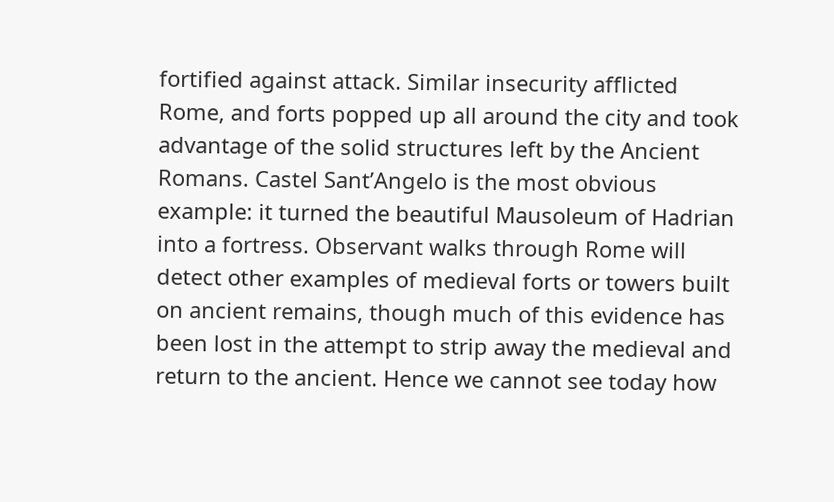fortified against attack. Similar insecurity afflicted Rome, and forts popped up all around the city and took advantage of the solid structures left by the Ancient Romans. Castel Sant’Angelo is the most obvious example: it turned the beautiful Mausoleum of Hadrian into a fortress. Observant walks through Rome will detect other examples of medieval forts or towers built on ancient remains, though much of this evidence has been lost in the attempt to strip away the medieval and return to the ancient. Hence we cannot see today how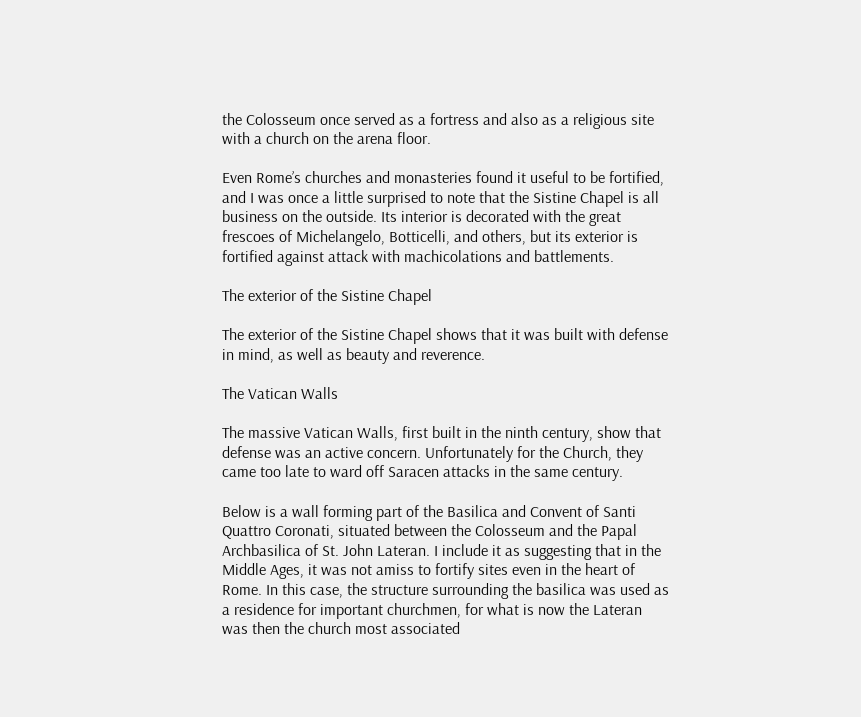the Colosseum once served as a fortress and also as a religious site with a church on the arena floor.

Even Rome’s churches and monasteries found it useful to be fortified, and I was once a little surprised to note that the Sistine Chapel is all business on the outside. Its interior is decorated with the great frescoes of Michelangelo, Botticelli, and others, but its exterior is fortified against attack with machicolations and battlements.

The exterior of the Sistine Chapel

The exterior of the Sistine Chapel shows that it was built with defense in mind, as well as beauty and reverence.

The Vatican Walls

The massive Vatican Walls, first built in the ninth century, show that defense was an active concern. Unfortunately for the Church, they came too late to ward off Saracen attacks in the same century.

Below is a wall forming part of the Basilica and Convent of Santi Quattro Coronati, situated between the Colosseum and the Papal Archbasilica of St. John Lateran. I include it as suggesting that in the Middle Ages, it was not amiss to fortify sites even in the heart of Rome. In this case, the structure surrounding the basilica was used as a residence for important churchmen, for what is now the Lateran was then the church most associated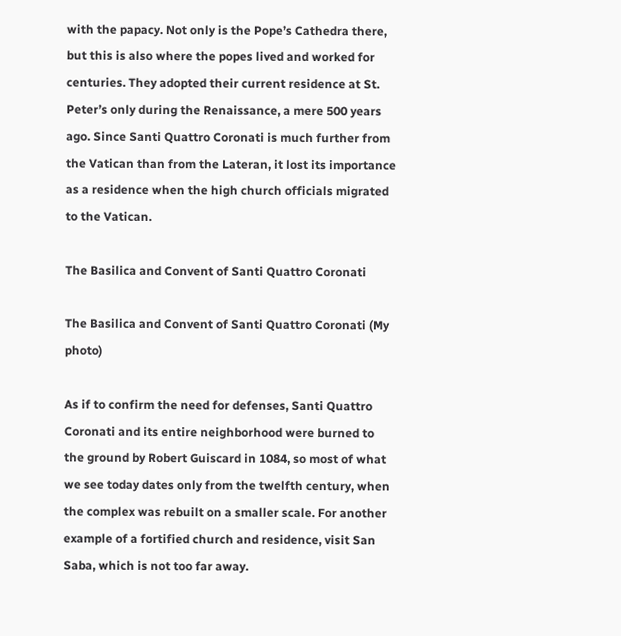with the papacy. Not only is the Pope’s Cathedra there, but this is also where the popes lived and worked for centuries. They adopted their current residence at St. Peter’s only during the Renaissance, a mere 500 years ago. Since Santi Quattro Coronati is much further from the Vatican than from the Lateran, it lost its importance as a residence when the high church officials migrated to the Vatican.

The Basilica and Convent of Santi Quattro Coronati

The Basilica and Convent of Santi Quattro Coronati (My photo)

As if to confirm the need for defenses, Santi Quattro Coronati and its entire neighborhood were burned to the ground by Robert Guiscard in 1084, so most of what we see today dates only from the twelfth century, when the complex was rebuilt on a smaller scale. For another example of a fortified church and residence, visit San Saba, which is not too far away.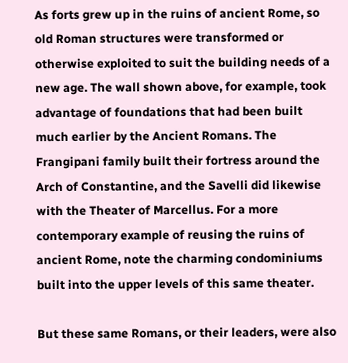As forts grew up in the ruins of ancient Rome, so old Roman structures were transformed or otherwise exploited to suit the building needs of a new age. The wall shown above, for example, took advantage of foundations that had been built much earlier by the Ancient Romans. The Frangipani family built their fortress around the Arch of Constantine, and the Savelli did likewise with the Theater of Marcellus. For a more contemporary example of reusing the ruins of ancient Rome, note the charming condominiums built into the upper levels of this same theater.

But these same Romans, or their leaders, were also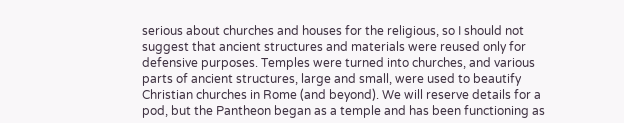serious about churches and houses for the religious, so I should not suggest that ancient structures and materials were reused only for defensive purposes. Temples were turned into churches, and various parts of ancient structures, large and small, were used to beautify Christian churches in Rome (and beyond). We will reserve details for a pod, but the Pantheon began as a temple and has been functioning as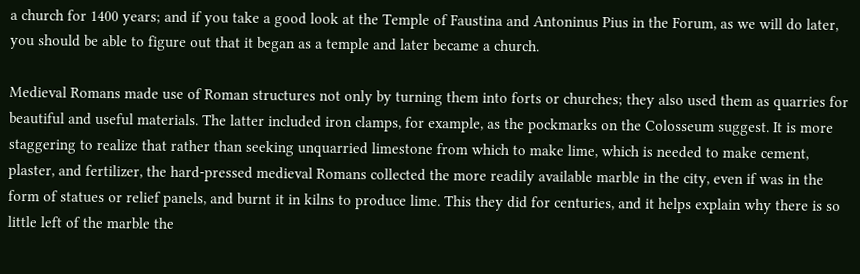a church for 1400 years; and if you take a good look at the Temple of Faustina and Antoninus Pius in the Forum, as we will do later, you should be able to figure out that it began as a temple and later became a church.

Medieval Romans made use of Roman structures not only by turning them into forts or churches; they also used them as quarries for beautiful and useful materials. The latter included iron clamps, for example, as the pockmarks on the Colosseum suggest. It is more staggering to realize that rather than seeking unquarried limestone from which to make lime, which is needed to make cement, plaster, and fertilizer, the hard-pressed medieval Romans collected the more readily available marble in the city, even if was in the form of statues or relief panels, and burnt it in kilns to produce lime. This they did for centuries, and it helps explain why there is so little left of the marble the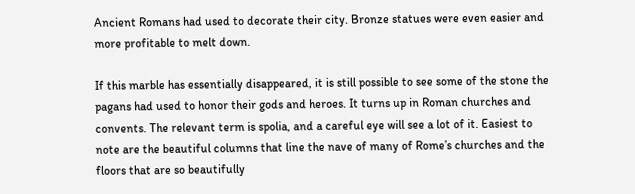Ancient Romans had used to decorate their city. Bronze statues were even easier and more profitable to melt down.

If this marble has essentially disappeared, it is still possible to see some of the stone the pagans had used to honor their gods and heroes. It turns up in Roman churches and convents. The relevant term is spolia, and a careful eye will see a lot of it. Easiest to note are the beautiful columns that line the nave of many of Rome’s churches and the floors that are so beautifully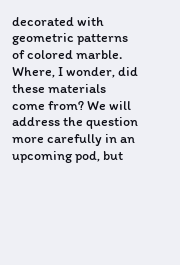decorated with geometric patterns of colored marble. Where, I wonder, did these materials come from? We will address the question more carefully in an upcoming pod, but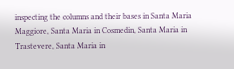inspecting the columns and their bases in Santa Maria Maggiore, Santa Maria in Cosmedin, Santa Maria in Trastevere, Santa Maria in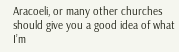Aracoeli, or many other churches should give you a good idea of what I’m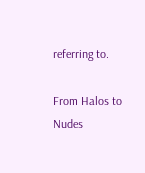referring to.

From Halos to Nudes